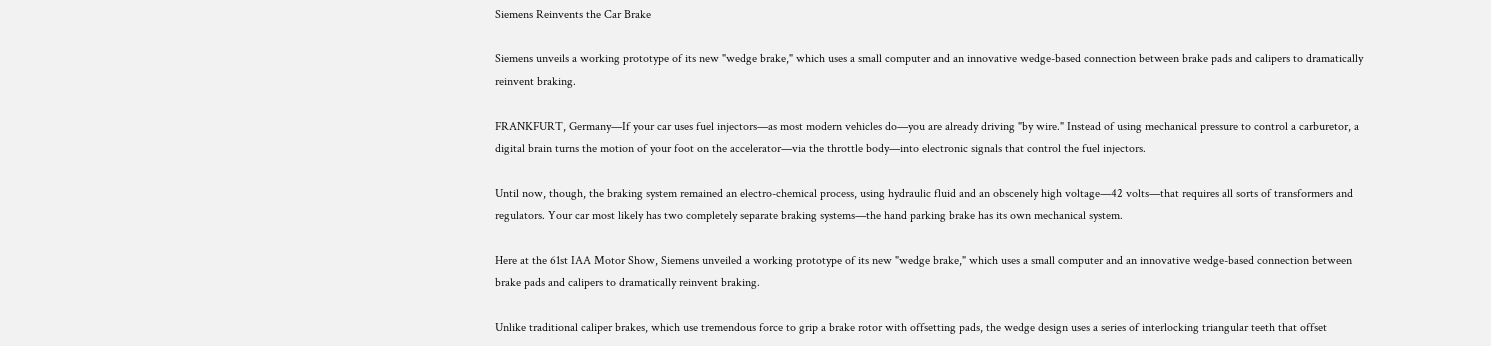Siemens Reinvents the Car Brake

Siemens unveils a working prototype of its new "wedge brake," which uses a small computer and an innovative wedge-based connection between brake pads and calipers to dramatically reinvent braking.

FRANKFURT, Germany—If your car uses fuel injectors—as most modern vehicles do—you are already driving "by wire." Instead of using mechanical pressure to control a carburetor, a digital brain turns the motion of your foot on the accelerator—via the throttle body—into electronic signals that control the fuel injectors.

Until now, though, the braking system remained an electro-chemical process, using hydraulic fluid and an obscenely high voltage—42 volts—that requires all sorts of transformers and regulators. Your car most likely has two completely separate braking systems—the hand parking brake has its own mechanical system.

Here at the 61st IAA Motor Show, Siemens unveiled a working prototype of its new "wedge brake," which uses a small computer and an innovative wedge-based connection between brake pads and calipers to dramatically reinvent braking.

Unlike traditional caliper brakes, which use tremendous force to grip a brake rotor with offsetting pads, the wedge design uses a series of interlocking triangular teeth that offset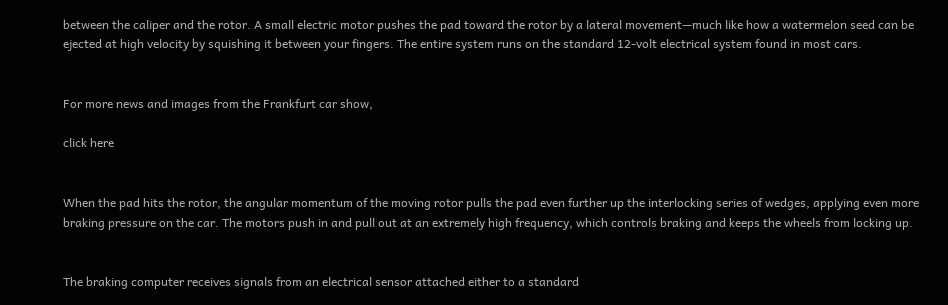between the caliper and the rotor. A small electric motor pushes the pad toward the rotor by a lateral movement—much like how a watermelon seed can be ejected at high velocity by squishing it between your fingers. The entire system runs on the standard 12-volt electrical system found in most cars.


For more news and images from the Frankfurt car show,

click here


When the pad hits the rotor, the angular momentum of the moving rotor pulls the pad even further up the interlocking series of wedges, applying even more braking pressure on the car. The motors push in and pull out at an extremely high frequency, which controls braking and keeps the wheels from locking up.


The braking computer receives signals from an electrical sensor attached either to a standard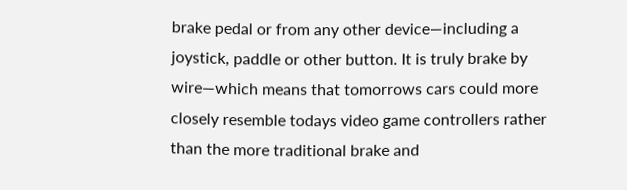brake pedal or from any other device—including a joystick, paddle or other button. It is truly brake by wire—which means that tomorrows cars could more closely resemble todays video game controllers rather than the more traditional brake and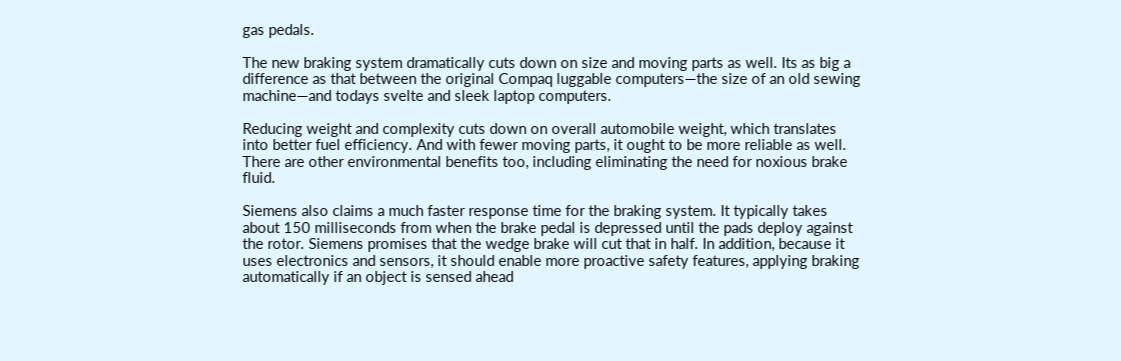gas pedals.

The new braking system dramatically cuts down on size and moving parts as well. Its as big a difference as that between the original Compaq luggable computers—the size of an old sewing machine—and todays svelte and sleek laptop computers.

Reducing weight and complexity cuts down on overall automobile weight, which translates into better fuel efficiency. And with fewer moving parts, it ought to be more reliable as well. There are other environmental benefits too, including eliminating the need for noxious brake fluid.

Siemens also claims a much faster response time for the braking system. It typically takes about 150 milliseconds from when the brake pedal is depressed until the pads deploy against the rotor. Siemens promises that the wedge brake will cut that in half. In addition, because it uses electronics and sensors, it should enable more proactive safety features, applying braking automatically if an object is sensed ahead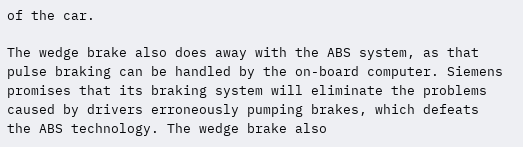of the car.

The wedge brake also does away with the ABS system, as that pulse braking can be handled by the on-board computer. Siemens promises that its braking system will eliminate the problems caused by drivers erroneously pumping brakes, which defeats the ABS technology. The wedge brake also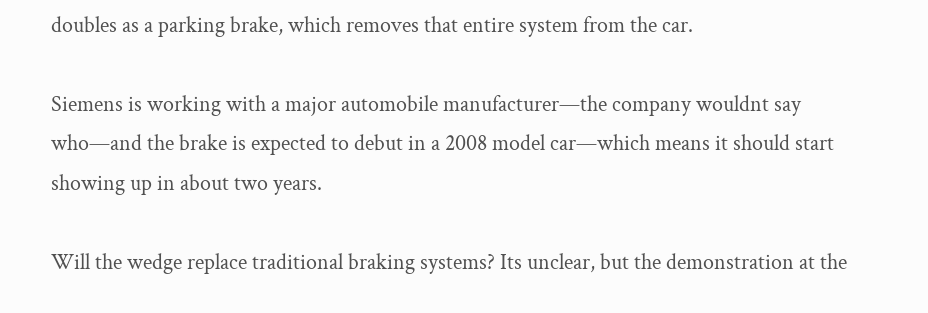doubles as a parking brake, which removes that entire system from the car.

Siemens is working with a major automobile manufacturer—the company wouldnt say who—and the brake is expected to debut in a 2008 model car—which means it should start showing up in about two years.

Will the wedge replace traditional braking systems? Its unclear, but the demonstration at the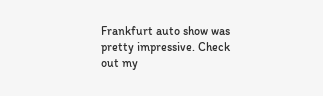Frankfurt auto show was pretty impressive. Check out my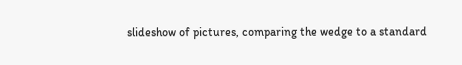slideshow of pictures, comparing the wedge to a standard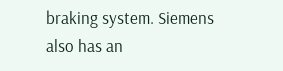braking system. Siemens also has an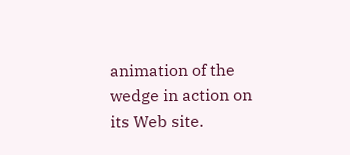animation of the wedge in action on its Web site.